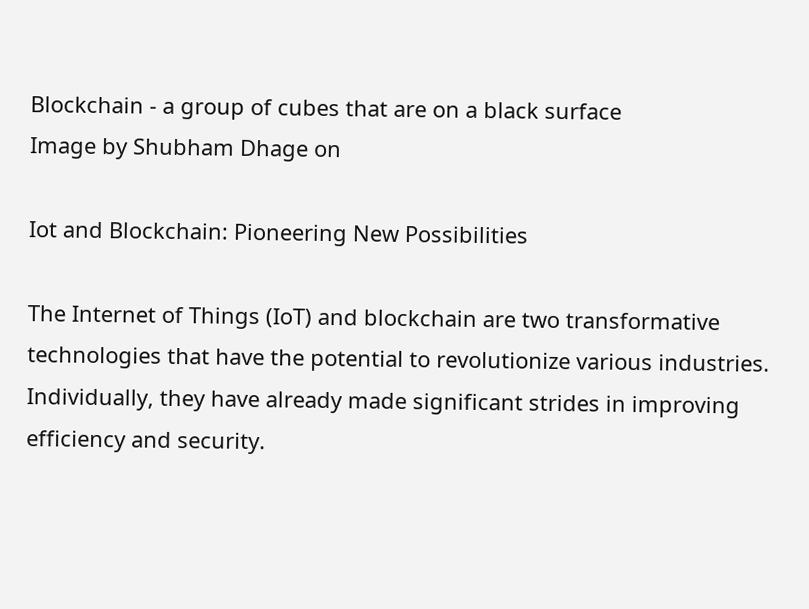Blockchain - a group of cubes that are on a black surface
Image by Shubham Dhage on

Iot and Blockchain: Pioneering New Possibilities

The Internet of Things (IoT) and blockchain are two transformative technologies that have the potential to revolutionize various industries. Individually, they have already made significant strides in improving efficiency and security.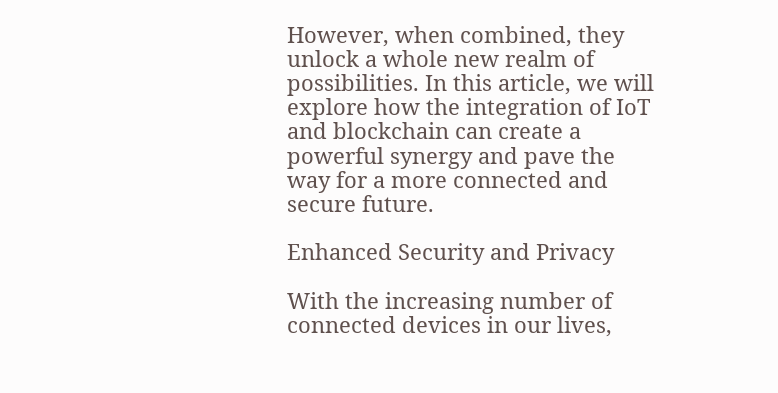However, when combined, they unlock a whole new realm of possibilities. In this article, we will explore how the integration of IoT and blockchain can create a powerful synergy and pave the way for a more connected and secure future.

Enhanced Security and Privacy

With the increasing number of connected devices in our lives,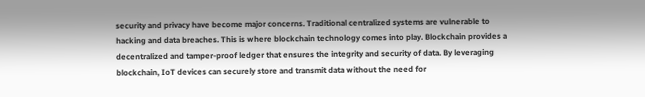security and privacy have become major concerns. Traditional centralized systems are vulnerable to hacking and data breaches. This is where blockchain technology comes into play. Blockchain provides a decentralized and tamper-proof ledger that ensures the integrity and security of data. By leveraging blockchain, IoT devices can securely store and transmit data without the need for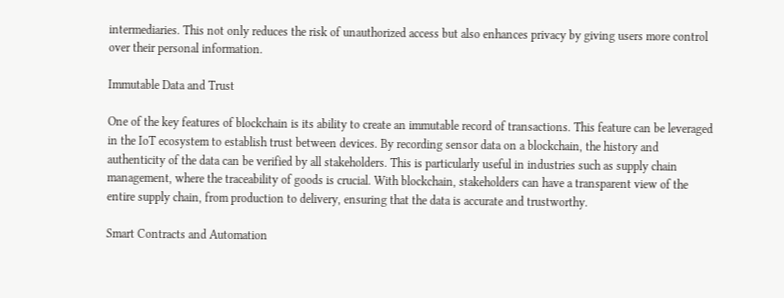intermediaries. This not only reduces the risk of unauthorized access but also enhances privacy by giving users more control over their personal information.

Immutable Data and Trust

One of the key features of blockchain is its ability to create an immutable record of transactions. This feature can be leveraged in the IoT ecosystem to establish trust between devices. By recording sensor data on a blockchain, the history and authenticity of the data can be verified by all stakeholders. This is particularly useful in industries such as supply chain management, where the traceability of goods is crucial. With blockchain, stakeholders can have a transparent view of the entire supply chain, from production to delivery, ensuring that the data is accurate and trustworthy.

Smart Contracts and Automation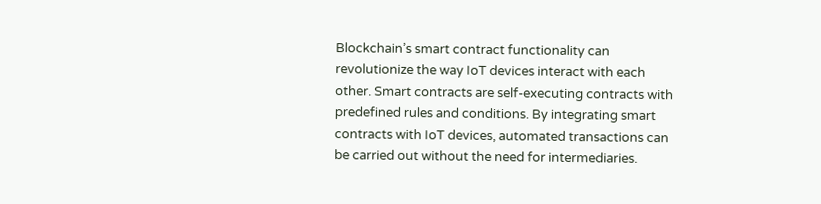Blockchain’s smart contract functionality can revolutionize the way IoT devices interact with each other. Smart contracts are self-executing contracts with predefined rules and conditions. By integrating smart contracts with IoT devices, automated transactions can be carried out without the need for intermediaries.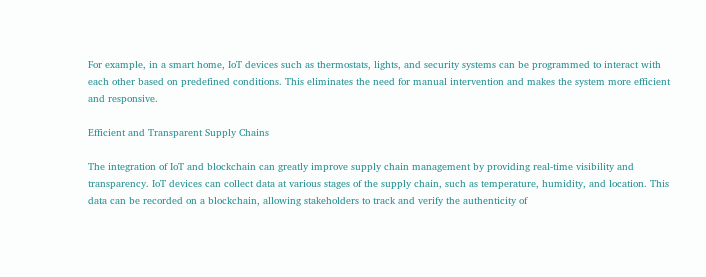For example, in a smart home, IoT devices such as thermostats, lights, and security systems can be programmed to interact with each other based on predefined conditions. This eliminates the need for manual intervention and makes the system more efficient and responsive.

Efficient and Transparent Supply Chains

The integration of IoT and blockchain can greatly improve supply chain management by providing real-time visibility and transparency. IoT devices can collect data at various stages of the supply chain, such as temperature, humidity, and location. This data can be recorded on a blockchain, allowing stakeholders to track and verify the authenticity of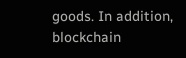goods. In addition, blockchain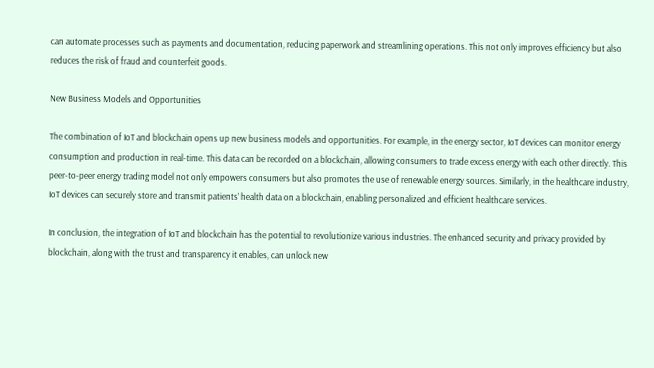can automate processes such as payments and documentation, reducing paperwork and streamlining operations. This not only improves efficiency but also reduces the risk of fraud and counterfeit goods.

New Business Models and Opportunities

The combination of IoT and blockchain opens up new business models and opportunities. For example, in the energy sector, IoT devices can monitor energy consumption and production in real-time. This data can be recorded on a blockchain, allowing consumers to trade excess energy with each other directly. This peer-to-peer energy trading model not only empowers consumers but also promotes the use of renewable energy sources. Similarly, in the healthcare industry, IoT devices can securely store and transmit patients’ health data on a blockchain, enabling personalized and efficient healthcare services.

In conclusion, the integration of IoT and blockchain has the potential to revolutionize various industries. The enhanced security and privacy provided by blockchain, along with the trust and transparency it enables, can unlock new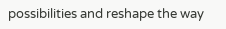possibilities and reshape the way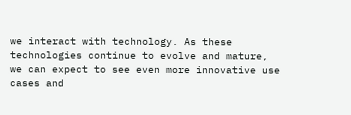we interact with technology. As these technologies continue to evolve and mature, we can expect to see even more innovative use cases and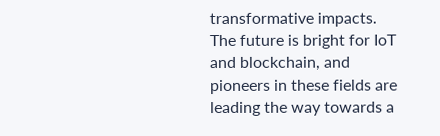transformative impacts. The future is bright for IoT and blockchain, and pioneers in these fields are leading the way towards a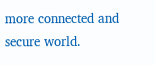more connected and secure world.